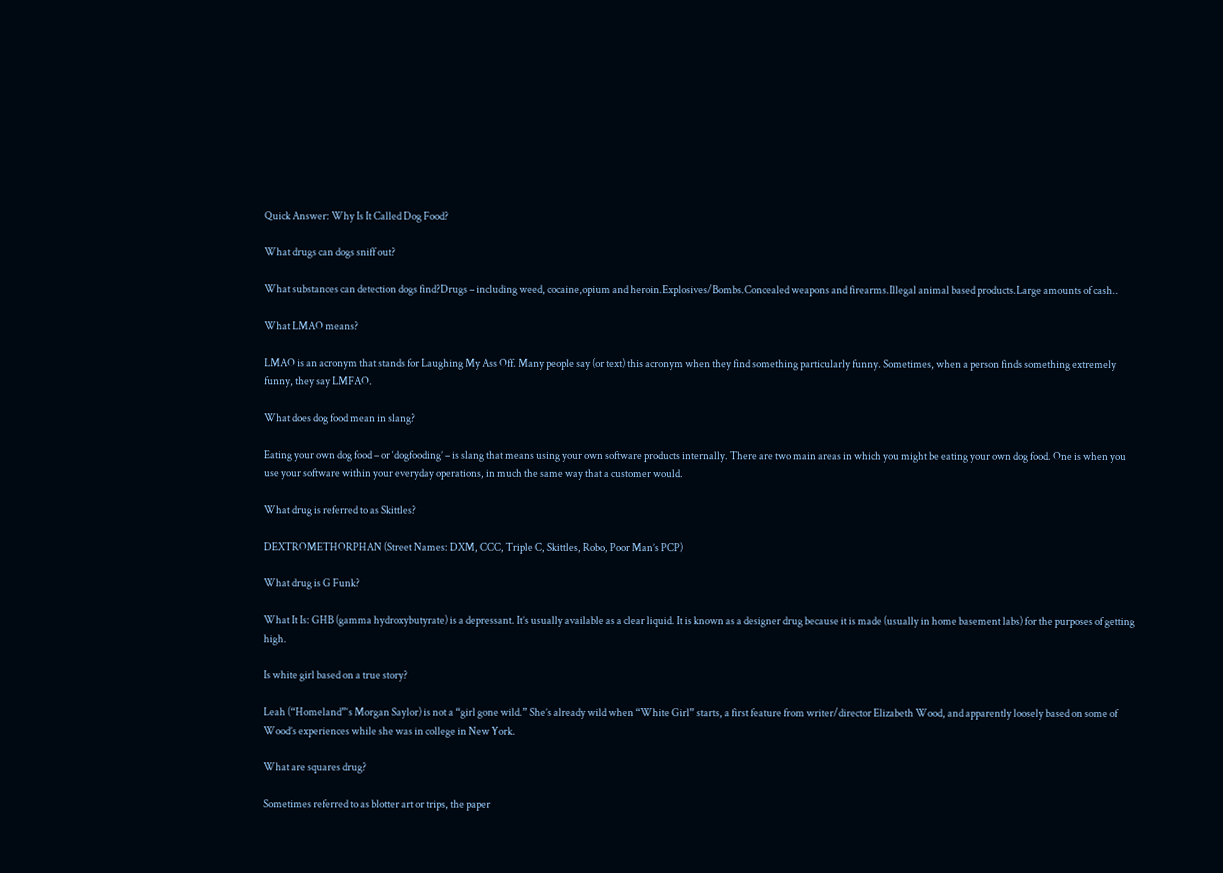Quick Answer: Why Is It Called Dog Food?

What drugs can dogs sniff out?

What substances can detection dogs find?Drugs – including weed, cocaine,opium and heroin.Explosives/Bombs.Concealed weapons and firearms.Illegal animal based products.Large amounts of cash..

What LMAO means?

LMAO is an acronym that stands for Laughing My Ass Off. Many people say (or text) this acronym when they find something particularly funny. Sometimes, when a person finds something extremely funny, they say LMFAO.

What does dog food mean in slang?

Eating your own dog food – or ‘dogfooding’ – is slang that means using your own software products internally. There are two main areas in which you might be eating your own dog food. One is when you use your software within your everyday operations, in much the same way that a customer would.

What drug is referred to as Skittles?

DEXTROMETHORPHAN (Street Names: DXM, CCC, Triple C, Skittles, Robo, Poor Man’s PCP)

What drug is G Funk?

What It Is: GHB (gamma hydroxybutyrate) is a depressant. It’s usually available as a clear liquid. It is known as a designer drug because it is made (usually in home basement labs) for the purposes of getting high.

Is white girl based on a true story?

Leah (“Homeland”‘s Morgan Saylor) is not a “girl gone wild.” She’s already wild when “White Girl” starts, a first feature from writer/director Elizabeth Wood, and apparently loosely based on some of Wood’s experiences while she was in college in New York.

What are squares drug?

Sometimes referred to as blotter art or trips, the paper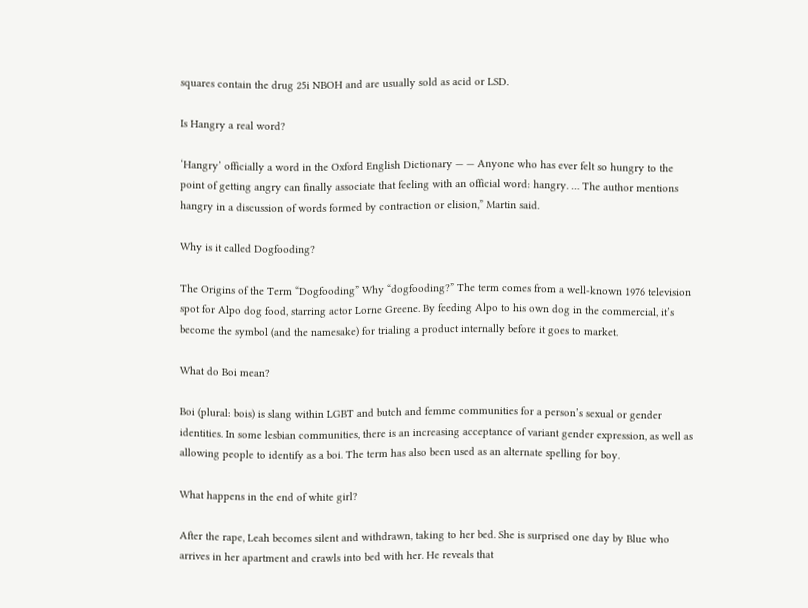squares contain the drug 25i NBOH and are usually sold as acid or LSD.

Is Hangry a real word?

‘Hangry’ officially a word in the Oxford English Dictionary — — Anyone who has ever felt so hungry to the point of getting angry can finally associate that feeling with an official word: hangry. … The author mentions hangry in a discussion of words formed by contraction or elision,” Martin said.

Why is it called Dogfooding?

The Origins of the Term “Dogfooding” Why “dogfooding?” The term comes from a well-known 1976 television spot for Alpo dog food, starring actor Lorne Greene. By feeding Alpo to his own dog in the commercial, it’s become the symbol (and the namesake) for trialing a product internally before it goes to market.

What do Boi mean?

Boi (plural: bois) is slang within LGBT and butch and femme communities for a person’s sexual or gender identities. In some lesbian communities, there is an increasing acceptance of variant gender expression, as well as allowing people to identify as a boi. The term has also been used as an alternate spelling for boy.

What happens in the end of white girl?

After the rape, Leah becomes silent and withdrawn, taking to her bed. She is surprised one day by Blue who arrives in her apartment and crawls into bed with her. He reveals that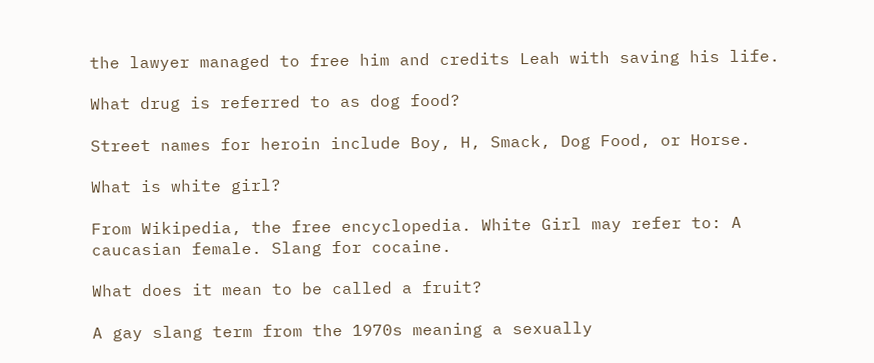the lawyer managed to free him and credits Leah with saving his life.

What drug is referred to as dog food?

Street names for heroin include Boy, H, Smack, Dog Food, or Horse.

What is white girl?

From Wikipedia, the free encyclopedia. White Girl may refer to: A caucasian female. Slang for cocaine.

What does it mean to be called a fruit?

A gay slang term from the 1970s meaning a sexually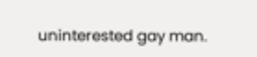uninterested gay man.